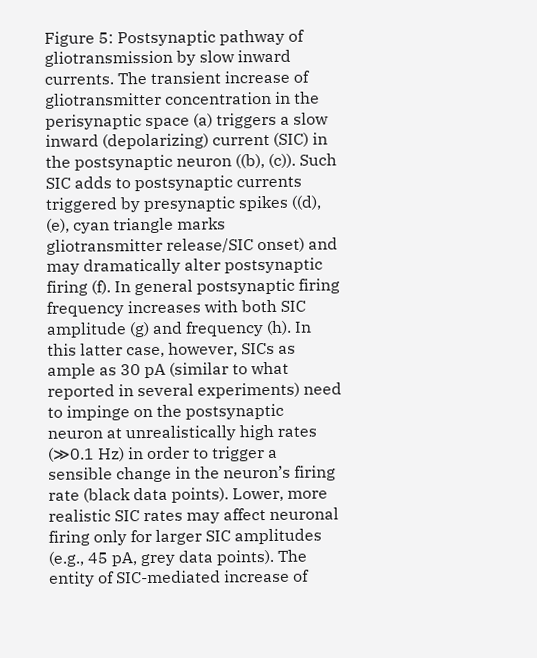Figure 5: Postsynaptic pathway of gliotransmission by slow inward currents. The transient increase of gliotransmitter concentration in the perisynaptic space (a) triggers a slow inward (depolarizing) current (SIC) in the postsynaptic neuron ((b), (c)). Such SIC adds to postsynaptic currents triggered by presynaptic spikes ((d), (e), cyan triangle marks gliotransmitter release/SIC onset) and may dramatically alter postsynaptic firing (f). In general postsynaptic firing frequency increases with both SIC amplitude (g) and frequency (h). In this latter case, however, SICs as ample as 30 pA (similar to what reported in several experiments) need to impinge on the postsynaptic neuron at unrealistically high rates (≫0.1 Hz) in order to trigger a sensible change in the neuron’s firing rate (black data points). Lower, more realistic SIC rates may affect neuronal firing only for larger SIC amplitudes (e.g., 45 pA, grey data points). The entity of SIC-mediated increase of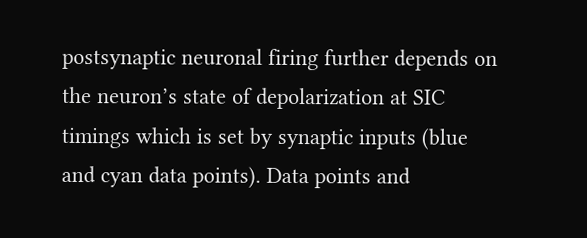postsynaptic neuronal firing further depends on the neuron’s state of depolarization at SIC timings which is set by synaptic inputs (blue and cyan data points). Data points and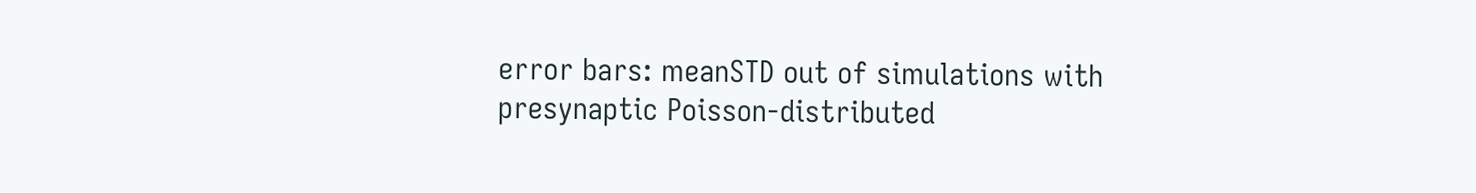error bars: meanSTD out of simulations with presynaptic Poisson-distributed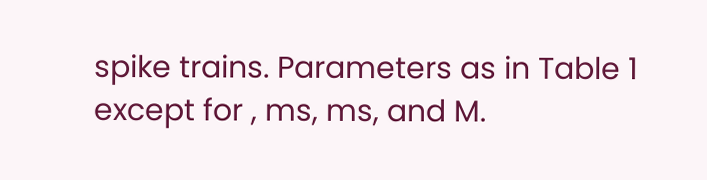spike trains. Parameters as in Table 1 except for , ms, ms, and M.